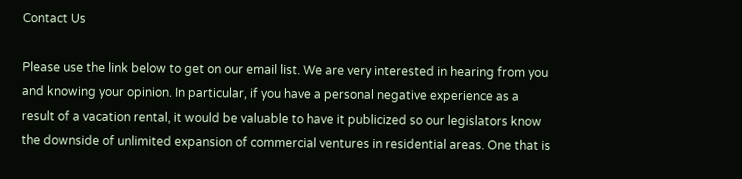Contact Us

Please use the link below to get on our email list. We are very interested in hearing from you and knowing your opinion. In particular, if you have a personal negative experience as a result of a vacation rental, it would be valuable to have it publicized so our legislators know the downside of unlimited expansion of commercial ventures in residential areas. One that is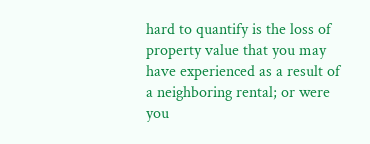hard to quantify is the loss of property value that you may have experienced as a result of a neighboring rental; or were you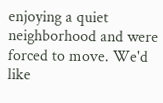enjoying a quiet neighborhood and were forced to move. We'd like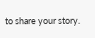to share your story.